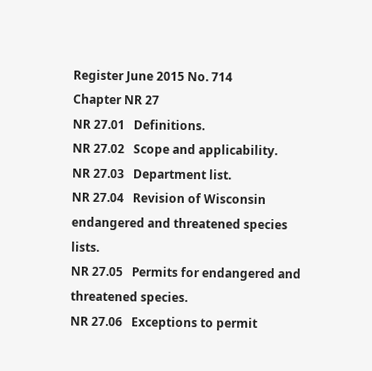Register June 2015 No. 714
Chapter NR 27
NR 27.01   Definitions.
NR 27.02   Scope and applicability.
NR 27.03   Department list.
NR 27.04   Revision of Wisconsin endangered and threatened species lists.
NR 27.05   Permits for endangered and threatened species.
NR 27.06   Exceptions to permit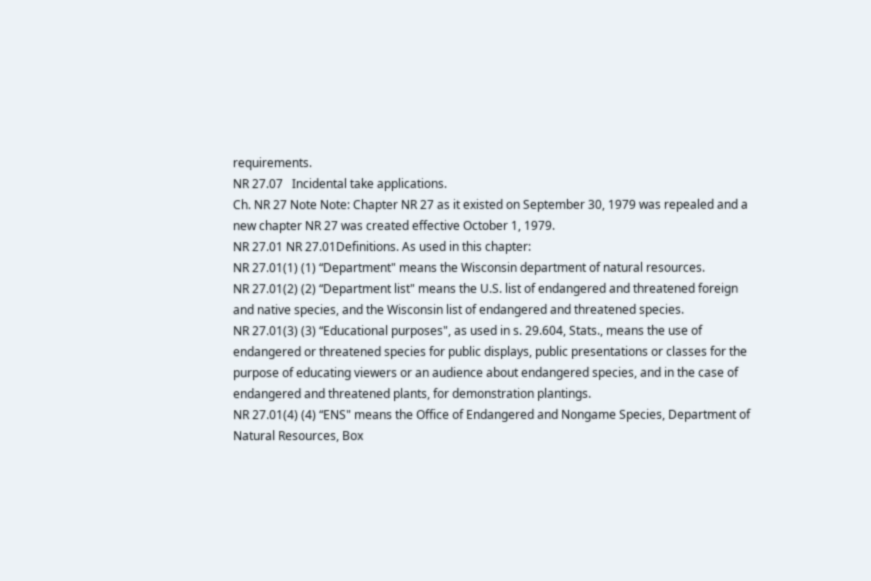requirements.
NR 27.07   Incidental take applications.
Ch. NR 27 Note Note: Chapter NR 27 as it existed on September 30, 1979 was repealed and a new chapter NR 27 was created effective October 1, 1979.
NR 27.01 NR 27.01Definitions. As used in this chapter:
NR 27.01(1) (1) “Department" means the Wisconsin department of natural resources.
NR 27.01(2) (2) “Department list" means the U.S. list of endangered and threatened foreign and native species, and the Wisconsin list of endangered and threatened species.
NR 27.01(3) (3) “Educational purposes", as used in s. 29.604, Stats., means the use of endangered or threatened species for public displays, public presentations or classes for the purpose of educating viewers or an audience about endangered species, and in the case of endangered and threatened plants, for demonstration plantings.
NR 27.01(4) (4) “ENS" means the Office of Endangered and Nongame Species, Department of Natural Resources, Box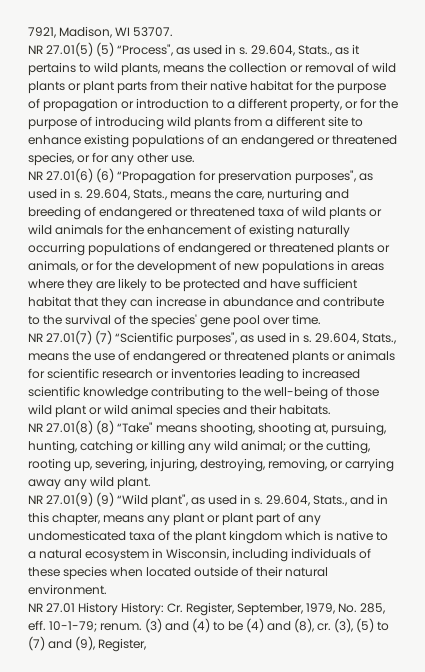7921, Madison, WI 53707.
NR 27.01(5) (5) “Process", as used in s. 29.604, Stats., as it pertains to wild plants, means the collection or removal of wild plants or plant parts from their native habitat for the purpose of propagation or introduction to a different property, or for the purpose of introducing wild plants from a different site to enhance existing populations of an endangered or threatened species, or for any other use.
NR 27.01(6) (6) “Propagation for preservation purposes", as used in s. 29.604, Stats., means the care, nurturing and breeding of endangered or threatened taxa of wild plants or wild animals for the enhancement of existing naturally occurring populations of endangered or threatened plants or animals, or for the development of new populations in areas where they are likely to be protected and have sufficient habitat that they can increase in abundance and contribute to the survival of the species' gene pool over time.
NR 27.01(7) (7) “Scientific purposes", as used in s. 29.604, Stats., means the use of endangered or threatened plants or animals for scientific research or inventories leading to increased scientific knowledge contributing to the well-being of those wild plant or wild animal species and their habitats.
NR 27.01(8) (8) “Take" means shooting, shooting at, pursuing, hunting, catching or killing any wild animal; or the cutting, rooting up, severing, injuring, destroying, removing, or carrying away any wild plant.
NR 27.01(9) (9) “Wild plant", as used in s. 29.604, Stats., and in this chapter, means any plant or plant part of any undomesticated taxa of the plant kingdom which is native to a natural ecosystem in Wisconsin, including individuals of these species when located outside of their natural environment.
NR 27.01 History History: Cr. Register, September, 1979, No. 285, eff. 10-1-79; renum. (3) and (4) to be (4) and (8), cr. (3), (5) to (7) and (9), Register,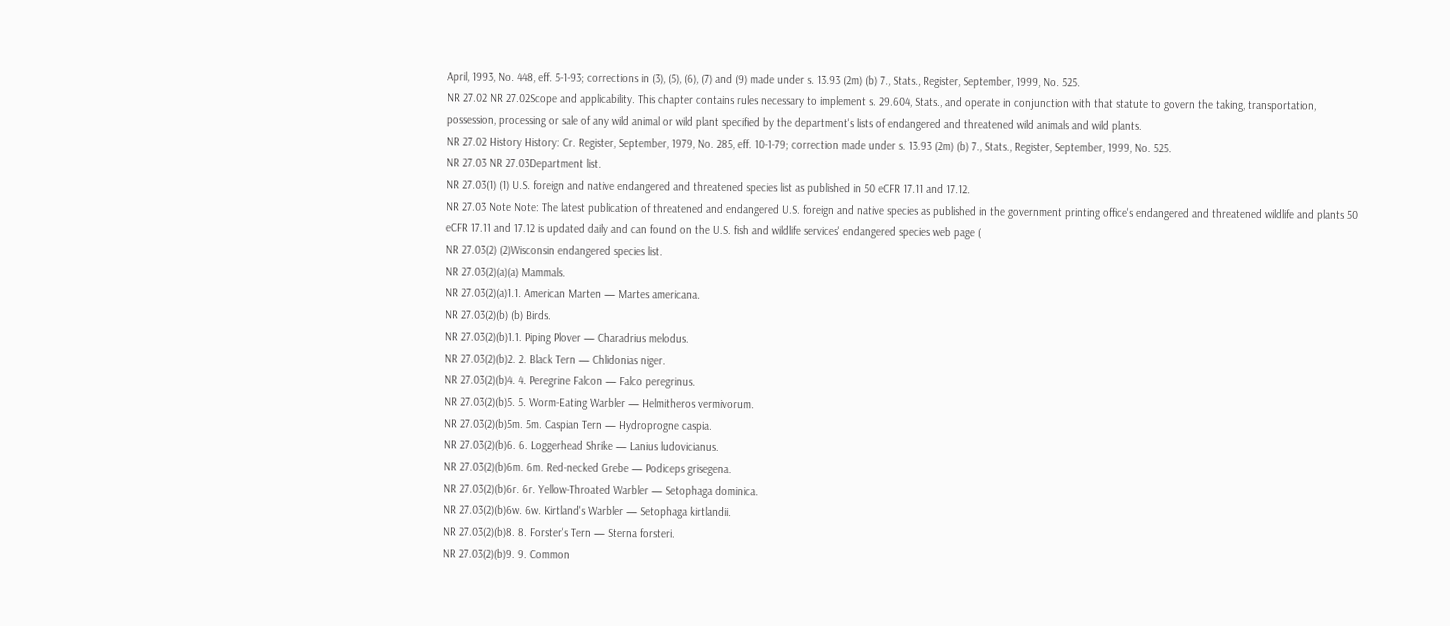April, 1993, No. 448, eff. 5-1-93; corrections in (3), (5), (6), (7) and (9) made under s. 13.93 (2m) (b) 7., Stats., Register, September, 1999, No. 525.
NR 27.02 NR 27.02Scope and applicability. This chapter contains rules necessary to implement s. 29.604, Stats., and operate in conjunction with that statute to govern the taking, transportation, possession, processing or sale of any wild animal or wild plant specified by the department's lists of endangered and threatened wild animals and wild plants.
NR 27.02 History History: Cr. Register, September, 1979, No. 285, eff. 10-1-79; correction made under s. 13.93 (2m) (b) 7., Stats., Register, September, 1999, No. 525.
NR 27.03 NR 27.03Department list.
NR 27.03(1) (1) U.S. foreign and native endangered and threatened species list as published in 50 eCFR 17.11 and 17.12.
NR 27.03 Note Note: The latest publication of threatened and endangered U.S. foreign and native species as published in the government printing office's endangered and threatened wildlife and plants 50 eCFR 17.11 and 17.12 is updated daily and can found on the U.S. fish and wildlife services' endangered species web page (
NR 27.03(2) (2)Wisconsin endangered species list.
NR 27.03(2)(a)(a) Mammals.
NR 27.03(2)(a)1.1. American Marten — Martes americana.
NR 27.03(2)(b) (b) Birds.
NR 27.03(2)(b)1.1. Piping Plover — Charadrius melodus.
NR 27.03(2)(b)2. 2. Black Tern — Chlidonias niger.
NR 27.03(2)(b)4. 4. Peregrine Falcon — Falco peregrinus.
NR 27.03(2)(b)5. 5. Worm-Eating Warbler — Helmitheros vermivorum.
NR 27.03(2)(b)5m. 5m. Caspian Tern — Hydroprogne caspia.
NR 27.03(2)(b)6. 6. Loggerhead Shrike — Lanius ludovicianus.
NR 27.03(2)(b)6m. 6m. Red-necked Grebe — Podiceps grisegena.
NR 27.03(2)(b)6r. 6r. Yellow-Throated Warbler — Setophaga dominica.
NR 27.03(2)(b)6w. 6w. Kirtland's Warbler — Setophaga kirtlandii.
NR 27.03(2)(b)8. 8. Forster's Tern — Sterna forsteri.
NR 27.03(2)(b)9. 9. Common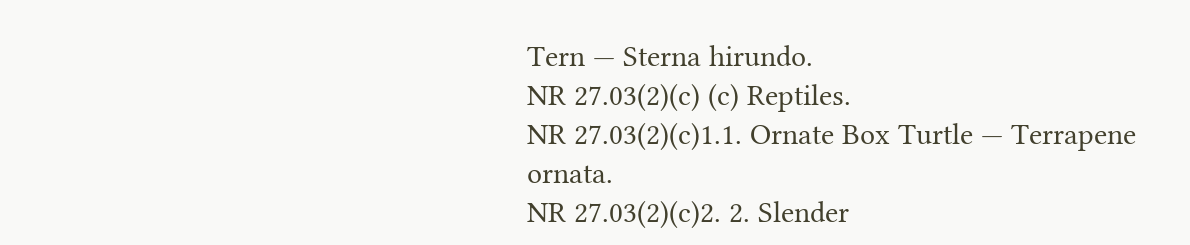Tern — Sterna hirundo.
NR 27.03(2)(c) (c) Reptiles.
NR 27.03(2)(c)1.1. Ornate Box Turtle — Terrapene ornata.
NR 27.03(2)(c)2. 2. Slender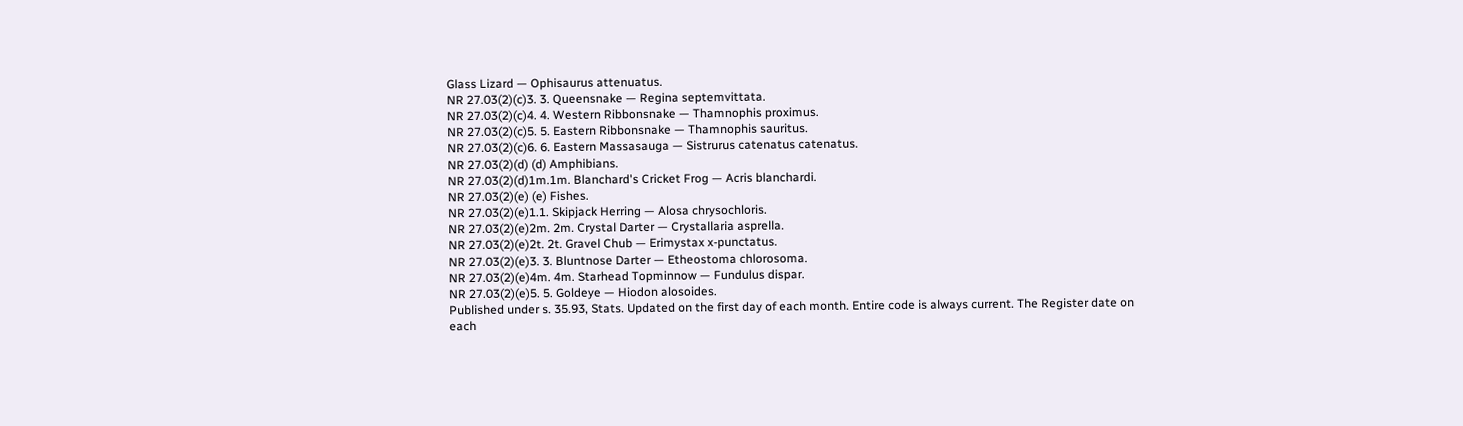Glass Lizard — Ophisaurus attenuatus.
NR 27.03(2)(c)3. 3. Queensnake — Regina septemvittata.
NR 27.03(2)(c)4. 4. Western Ribbonsnake — Thamnophis proximus.
NR 27.03(2)(c)5. 5. Eastern Ribbonsnake — Thamnophis sauritus.
NR 27.03(2)(c)6. 6. Eastern Massasauga — Sistrurus catenatus catenatus.
NR 27.03(2)(d) (d) Amphibians.
NR 27.03(2)(d)1m.1m. Blanchard's Cricket Frog — Acris blanchardi.
NR 27.03(2)(e) (e) Fishes.
NR 27.03(2)(e)1.1. Skipjack Herring — Alosa chrysochloris.
NR 27.03(2)(e)2m. 2m. Crystal Darter — Crystallaria asprella.
NR 27.03(2)(e)2t. 2t. Gravel Chub — Erimystax x-punctatus.
NR 27.03(2)(e)3. 3. Bluntnose Darter — Etheostoma chlorosoma.
NR 27.03(2)(e)4m. 4m. Starhead Topminnow — Fundulus dispar.
NR 27.03(2)(e)5. 5. Goldeye — Hiodon alosoides.
Published under s. 35.93, Stats. Updated on the first day of each month. Entire code is always current. The Register date on each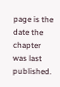page is the date the chapter was last published.